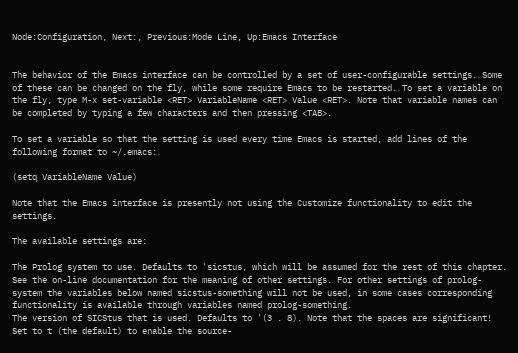Node:Configuration, Next:, Previous:Mode Line, Up:Emacs Interface


The behavior of the Emacs interface can be controlled by a set of user-configurable settings. Some of these can be changed on the fly, while some require Emacs to be restarted. To set a variable on the fly, type M-x set-variable <RET> VariableName <RET> Value <RET>. Note that variable names can be completed by typing a few characters and then pressing <TAB>.

To set a variable so that the setting is used every time Emacs is started, add lines of the following format to ~/.emacs:

(setq VariableName Value)

Note that the Emacs interface is presently not using the Customize functionality to edit the settings.

The available settings are:

The Prolog system to use. Defaults to 'sicstus, which will be assumed for the rest of this chapter. See the on-line documentation for the meaning of other settings. For other settings of prolog-system the variables below named sicstus-something will not be used, in some cases corresponding functionality is available through variables named prolog-something.
The version of SICStus that is used. Defaults to '(3 . 8). Note that the spaces are significant!
Set to t (the default) to enable the source-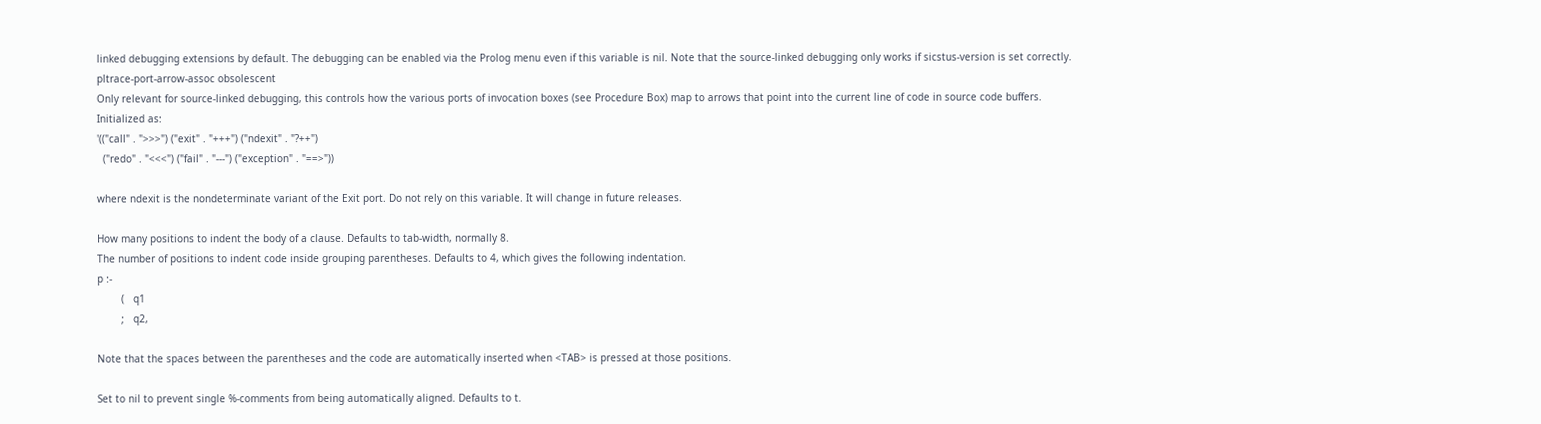linked debugging extensions by default. The debugging can be enabled via the Prolog menu even if this variable is nil. Note that the source-linked debugging only works if sicstus-version is set correctly.
pltrace-port-arrow-assoc obsolescent
Only relevant for source-linked debugging, this controls how the various ports of invocation boxes (see Procedure Box) map to arrows that point into the current line of code in source code buffers. Initialized as:
'(("call" . ">>>") ("exit" . "+++") ("ndexit" . "?++")
  ("redo" . "<<<") ("fail" . "---") ("exception" . "==>"))

where ndexit is the nondeterminate variant of the Exit port. Do not rely on this variable. It will change in future releases.

How many positions to indent the body of a clause. Defaults to tab-width, normally 8.
The number of positions to indent code inside grouping parentheses. Defaults to 4, which gives the following indentation.
p :-
        (   q1
        ;   q2,

Note that the spaces between the parentheses and the code are automatically inserted when <TAB> is pressed at those positions.

Set to nil to prevent single %-comments from being automatically aligned. Defaults to t.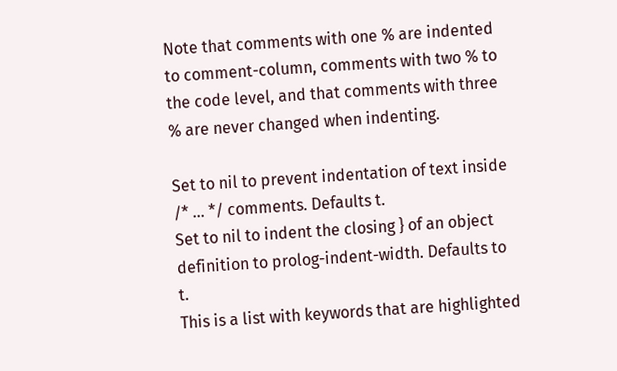Note that comments with one % are indented to comment-column, comments with two % to the code level, and that comments with three % are never changed when indenting.

Set to nil to prevent indentation of text inside /* ... */ comments. Defaults t.
Set to nil to indent the closing } of an object definition to prolog-indent-width. Defaults to t.
This is a list with keywords that are highlighted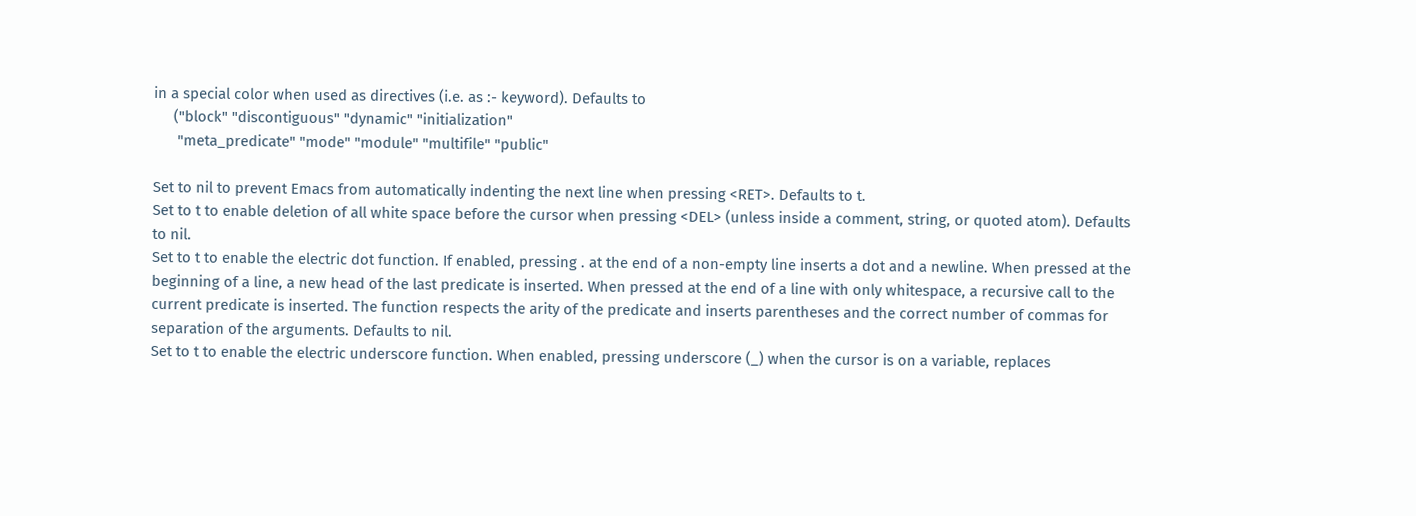in a special color when used as directives (i.e. as :- keyword). Defaults to
     ("block" "discontiguous" "dynamic" "initialization"
      "meta_predicate" "mode" "module" "multifile" "public"

Set to nil to prevent Emacs from automatically indenting the next line when pressing <RET>. Defaults to t.
Set to t to enable deletion of all white space before the cursor when pressing <DEL> (unless inside a comment, string, or quoted atom). Defaults to nil.
Set to t to enable the electric dot function. If enabled, pressing . at the end of a non-empty line inserts a dot and a newline. When pressed at the beginning of a line, a new head of the last predicate is inserted. When pressed at the end of a line with only whitespace, a recursive call to the current predicate is inserted. The function respects the arity of the predicate and inserts parentheses and the correct number of commas for separation of the arguments. Defaults to nil.
Set to t to enable the electric underscore function. When enabled, pressing underscore (_) when the cursor is on a variable, replaces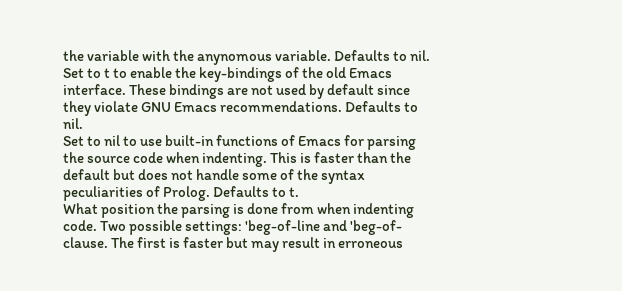the variable with the anynomous variable. Defaults to nil.
Set to t to enable the key-bindings of the old Emacs interface. These bindings are not used by default since they violate GNU Emacs recommendations. Defaults to nil.
Set to nil to use built-in functions of Emacs for parsing the source code when indenting. This is faster than the default but does not handle some of the syntax peculiarities of Prolog. Defaults to t.
What position the parsing is done from when indenting code. Two possible settings: 'beg-of-line and 'beg-of-clause. The first is faster but may result in erroneous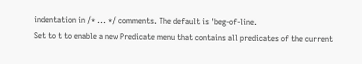indentation in /* ... */ comments. The default is 'beg-of-line.
Set to t to enable a new Predicate menu that contains all predicates of the current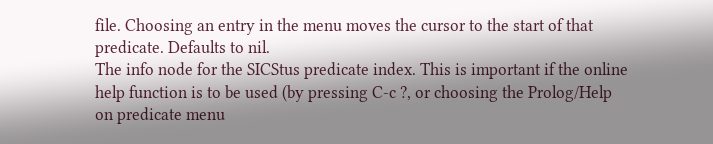file. Choosing an entry in the menu moves the cursor to the start of that predicate. Defaults to nil.
The info node for the SICStus predicate index. This is important if the online help function is to be used (by pressing C-c ?, or choosing the Prolog/Help on predicate menu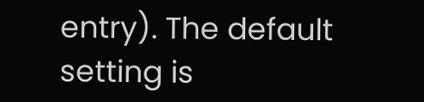entry). The default setting is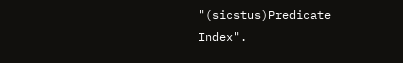"(sicstus)Predicate Index".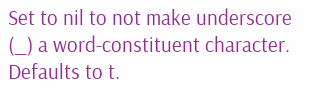Set to nil to not make underscore (_) a word-constituent character. Defaults to t.